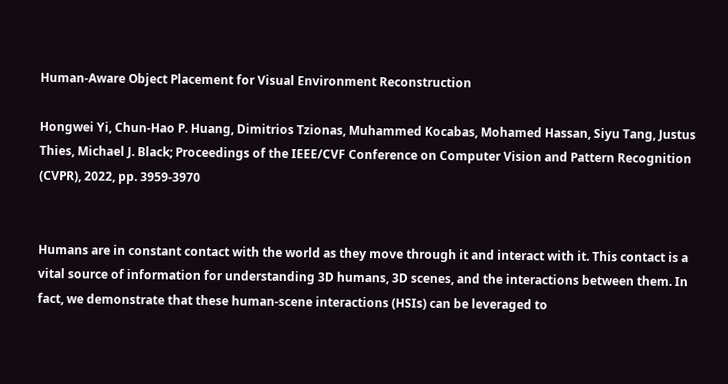Human-Aware Object Placement for Visual Environment Reconstruction

Hongwei Yi, Chun-Hao P. Huang, Dimitrios Tzionas, Muhammed Kocabas, Mohamed Hassan, Siyu Tang, Justus Thies, Michael J. Black; Proceedings of the IEEE/CVF Conference on Computer Vision and Pattern Recognition (CVPR), 2022, pp. 3959-3970


Humans are in constant contact with the world as they move through it and interact with it. This contact is a vital source of information for understanding 3D humans, 3D scenes, and the interactions between them. In fact, we demonstrate that these human-scene interactions (HSIs) can be leveraged to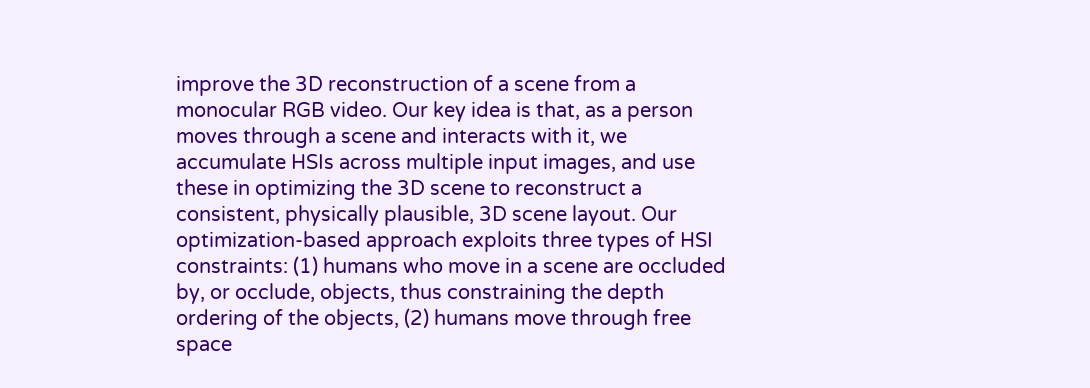improve the 3D reconstruction of a scene from a monocular RGB video. Our key idea is that, as a person moves through a scene and interacts with it, we accumulate HSIs across multiple input images, and use these in optimizing the 3D scene to reconstruct a consistent, physically plausible, 3D scene layout. Our optimization-based approach exploits three types of HSI constraints: (1) humans who move in a scene are occluded by, or occlude, objects, thus constraining the depth ordering of the objects, (2) humans move through free space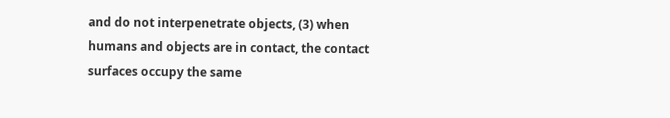and do not interpenetrate objects, (3) when humans and objects are in contact, the contact surfaces occupy the same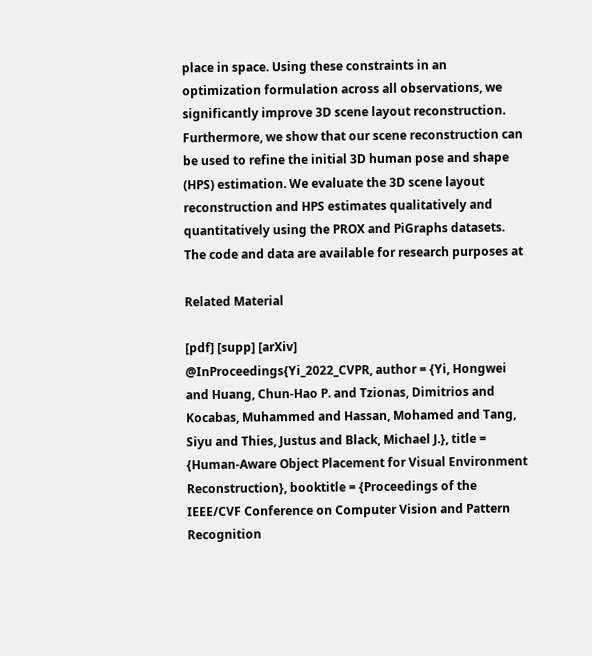place in space. Using these constraints in an optimization formulation across all observations, we significantly improve 3D scene layout reconstruction. Furthermore, we show that our scene reconstruction can be used to refine the initial 3D human pose and shape (HPS) estimation. We evaluate the 3D scene layout reconstruction and HPS estimates qualitatively and quantitatively using the PROX and PiGraphs datasets. The code and data are available for research purposes at

Related Material

[pdf] [supp] [arXiv]
@InProceedings{Yi_2022_CVPR, author = {Yi, Hongwei and Huang, Chun-Hao P. and Tzionas, Dimitrios and Kocabas, Muhammed and Hassan, Mohamed and Tang, Siyu and Thies, Justus and Black, Michael J.}, title = {Human-Aware Object Placement for Visual Environment Reconstruction}, booktitle = {Proceedings of the IEEE/CVF Conference on Computer Vision and Pattern Recognition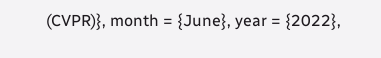(CVPR)}, month = {June}, year = {2022},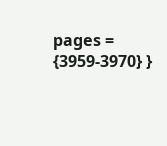pages = {3959-3970} }